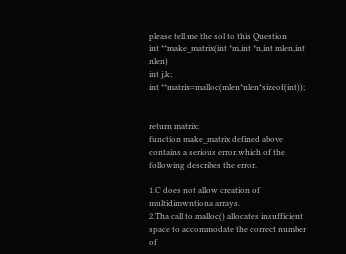please tell me the sol to this Question
int **make_matrix(int *m,int *n,int mlen,int nlen)
int j,k;
int **matrix=malloc(mlen*nlen*sizeof(int));


return matrix;
function make_matrix defined above contains a serious error.which of the following describes the error.

1.C does not allow creation of multidimwntiona arrays.
2.Tha call to malloc() allocates insufficient space to accommodate the correct number of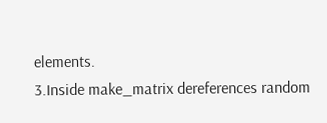elements.
3.Inside make_matrix dereferences random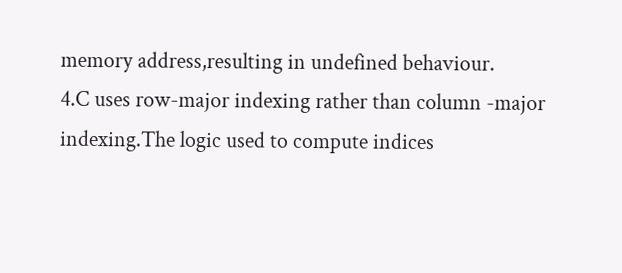memory address,resulting in undefined behaviour.
4.C uses row-major indexing rather than column -major indexing.The logic used to compute indices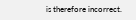is therefore incorrect.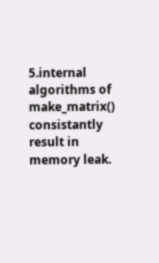5.internal algorithms of make_matrix() consistantly result in memory leak.